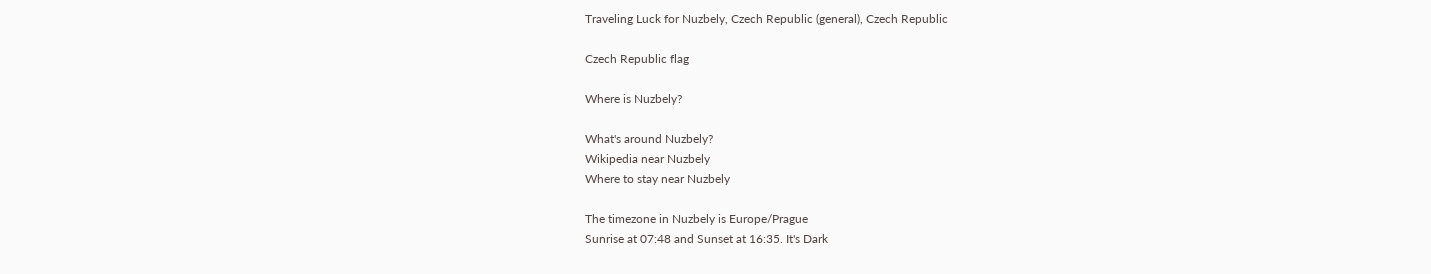Traveling Luck for Nuzbely, Czech Republic (general), Czech Republic

Czech Republic flag

Where is Nuzbely?

What's around Nuzbely?
Wikipedia near Nuzbely
Where to stay near Nuzbely

The timezone in Nuzbely is Europe/Prague
Sunrise at 07:48 and Sunset at 16:35. It's Dark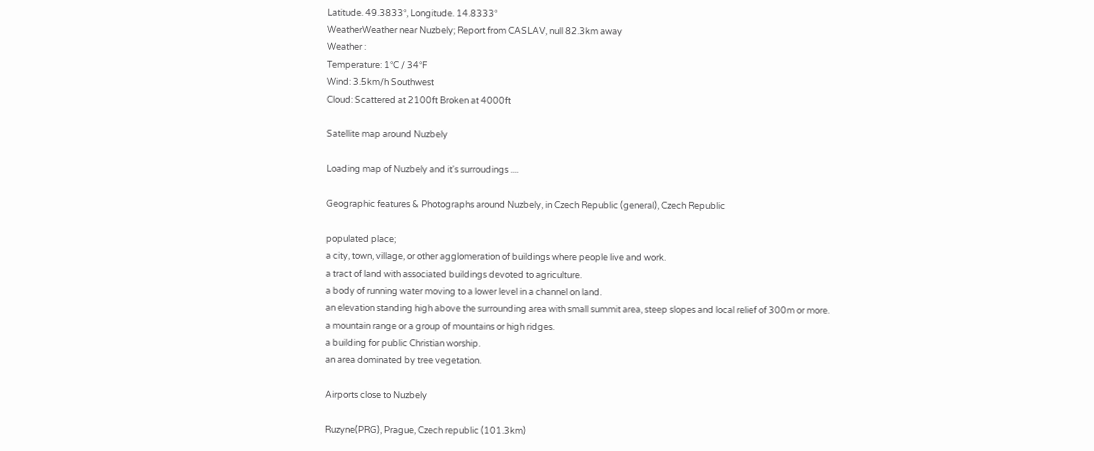Latitude. 49.3833°, Longitude. 14.8333°
WeatherWeather near Nuzbely; Report from CASLAV, null 82.3km away
Weather :
Temperature: 1°C / 34°F
Wind: 3.5km/h Southwest
Cloud: Scattered at 2100ft Broken at 4000ft

Satellite map around Nuzbely

Loading map of Nuzbely and it's surroudings ....

Geographic features & Photographs around Nuzbely, in Czech Republic (general), Czech Republic

populated place;
a city, town, village, or other agglomeration of buildings where people live and work.
a tract of land with associated buildings devoted to agriculture.
a body of running water moving to a lower level in a channel on land.
an elevation standing high above the surrounding area with small summit area, steep slopes and local relief of 300m or more.
a mountain range or a group of mountains or high ridges.
a building for public Christian worship.
an area dominated by tree vegetation.

Airports close to Nuzbely

Ruzyne(PRG), Prague, Czech republic (101.3km)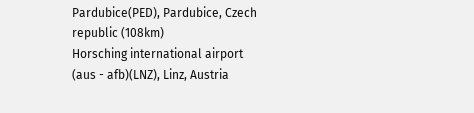Pardubice(PED), Pardubice, Czech republic (108km)
Horsching international airport (aus - afb)(LNZ), Linz, Austria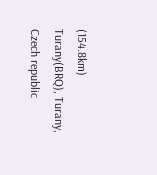(154.8km)
Turany(BRQ), Turany, Czech republic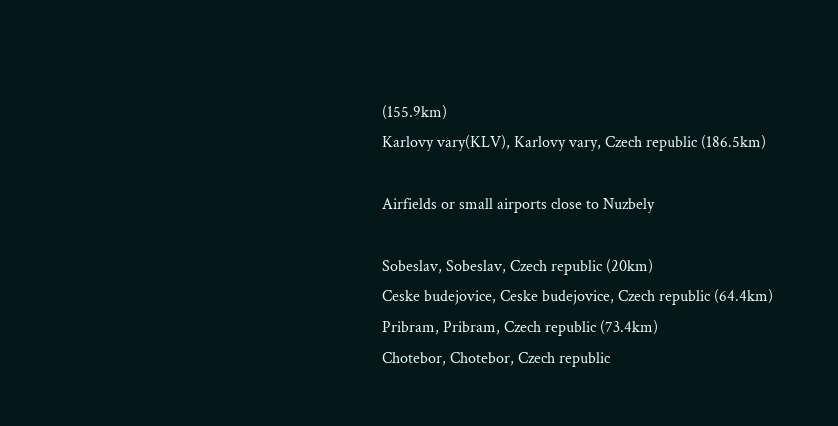(155.9km)
Karlovy vary(KLV), Karlovy vary, Czech republic (186.5km)

Airfields or small airports close to Nuzbely

Sobeslav, Sobeslav, Czech republic (20km)
Ceske budejovice, Ceske budejovice, Czech republic (64.4km)
Pribram, Pribram, Czech republic (73.4km)
Chotebor, Chotebor, Czech republic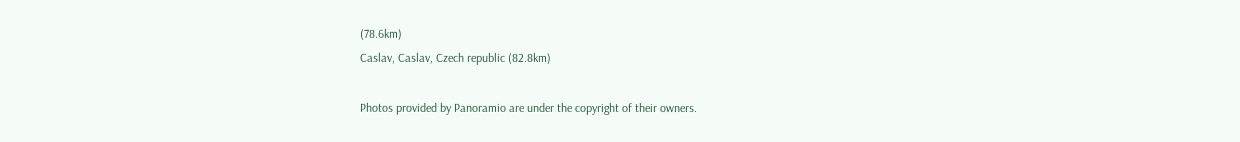(78.6km)
Caslav, Caslav, Czech republic (82.8km)

Photos provided by Panoramio are under the copyright of their owners.